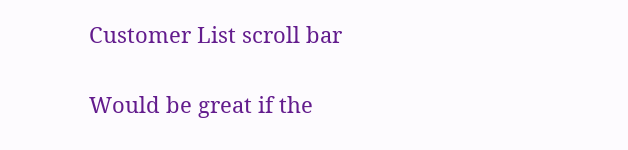Customer List scroll bar

Would be great if the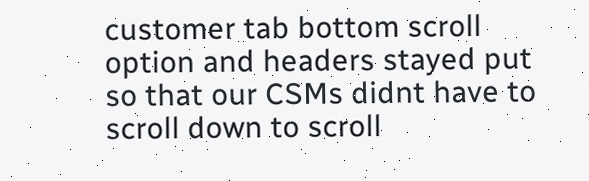customer tab bottom scroll option and headers stayed put so that our CSMs didnt have to scroll down to scroll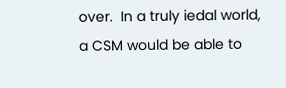over.  In a truly iedal world, a CSM would be able to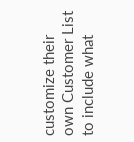customize their own Customer List to include what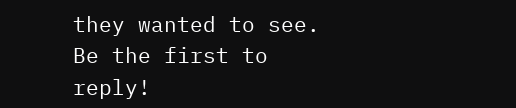they wanted to see.
Be the first to reply!